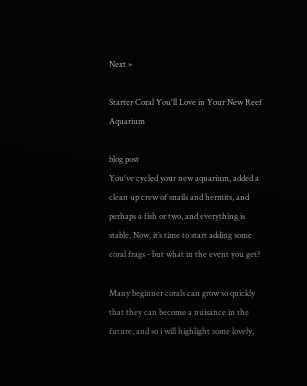Next »

Starter Coral You'll Love in Your New Reef Aquarium

blog post
You've cycled your new aquarium, added a clean up crew of snails and hermits, and perhaps a fish or two, and everything is stable. Now, it’s time to start adding some coral frags - but what in the event you get?

Many beginner corals can grow so quickly that they can become a nuisance in the future, and so i will highlight some lovely,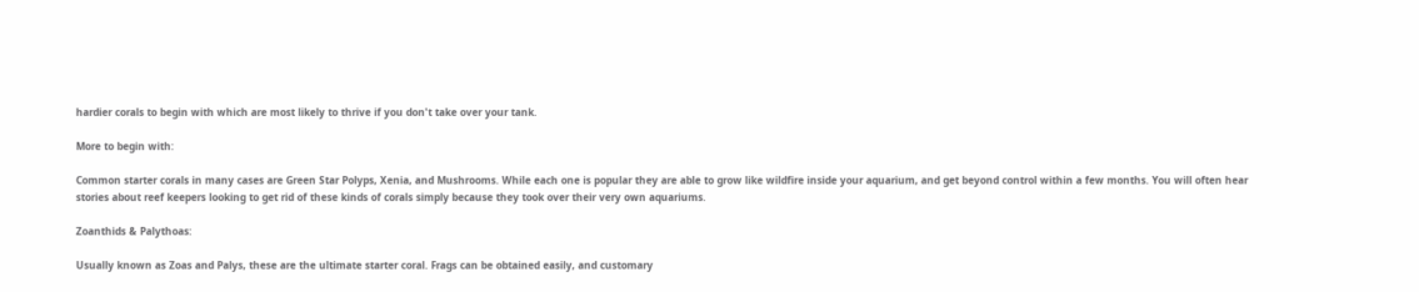hardier corals to begin with which are most likely to thrive if you don't take over your tank.

More to begin with:

Common starter corals in many cases are Green Star Polyps, Xenia, and Mushrooms. While each one is popular they are able to grow like wildfire inside your aquarium, and get beyond control within a few months. You will often hear stories about reef keepers looking to get rid of these kinds of corals simply because they took over their very own aquariums.

Zoanthids & Palythoas:

Usually known as Zoas and Palys, these are the ultimate starter coral. Frags can be obtained easily, and customary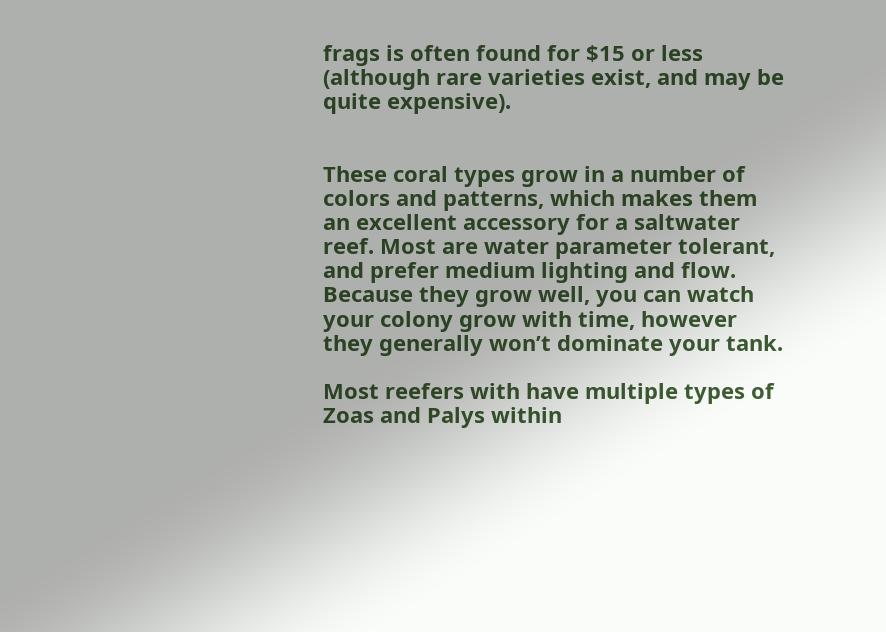frags is often found for $15 or less (although rare varieties exist, and may be quite expensive).


These coral types grow in a number of colors and patterns, which makes them an excellent accessory for a saltwater reef. Most are water parameter tolerant, and prefer medium lighting and flow. Because they grow well, you can watch your colony grow with time, however they generally won’t dominate your tank.

Most reefers with have multiple types of Zoas and Palys within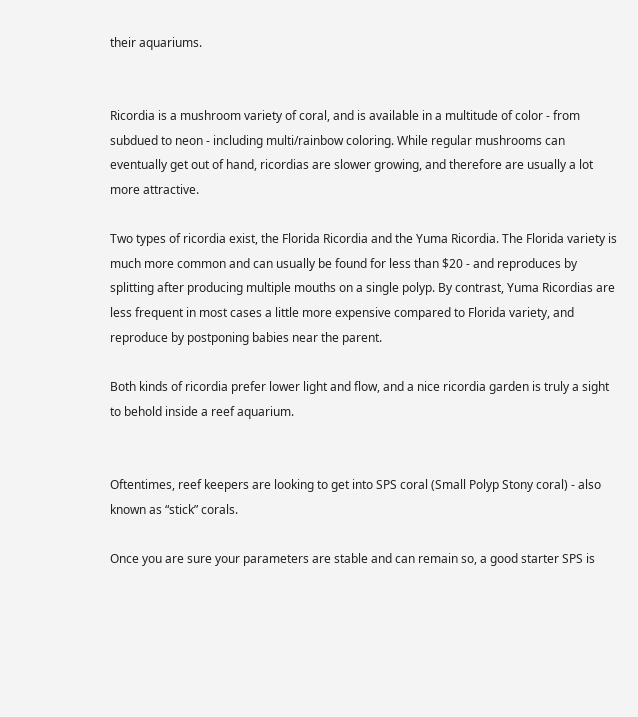their aquariums.


Ricordia is a mushroom variety of coral, and is available in a multitude of color - from subdued to neon - including multi/rainbow coloring. While regular mushrooms can eventually get out of hand, ricordias are slower growing, and therefore are usually a lot more attractive.

Two types of ricordia exist, the Florida Ricordia and the Yuma Ricordia. The Florida variety is much more common and can usually be found for less than $20 - and reproduces by splitting after producing multiple mouths on a single polyp. By contrast, Yuma Ricordias are less frequent in most cases a little more expensive compared to Florida variety, and reproduce by postponing babies near the parent.

Both kinds of ricordia prefer lower light and flow, and a nice ricordia garden is truly a sight to behold inside a reef aquarium.


Oftentimes, reef keepers are looking to get into SPS coral (Small Polyp Stony coral) - also known as “stick” corals.

Once you are sure your parameters are stable and can remain so, a good starter SPS is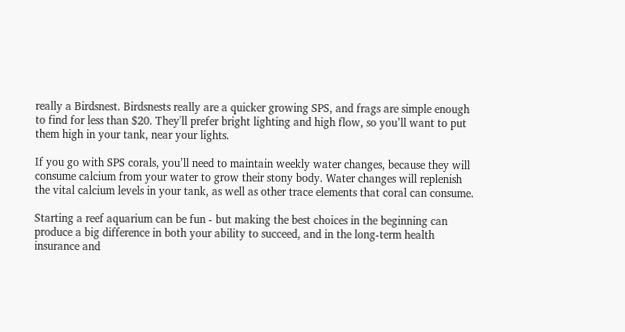really a Birdsnest. Birdsnests really are a quicker growing SPS, and frags are simple enough to find for less than $20. They'll prefer bright lighting and high flow, so you’ll want to put them high in your tank, near your lights.

If you go with SPS corals, you’ll need to maintain weekly water changes, because they will consume calcium from your water to grow their stony body. Water changes will replenish the vital calcium levels in your tank, as well as other trace elements that coral can consume.

Starting a reef aquarium can be fun - but making the best choices in the beginning can produce a big difference in both your ability to succeed, and in the long-term health insurance and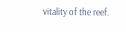vitality of the reef.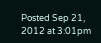Posted Sep 21, 2012 at 3:01pm